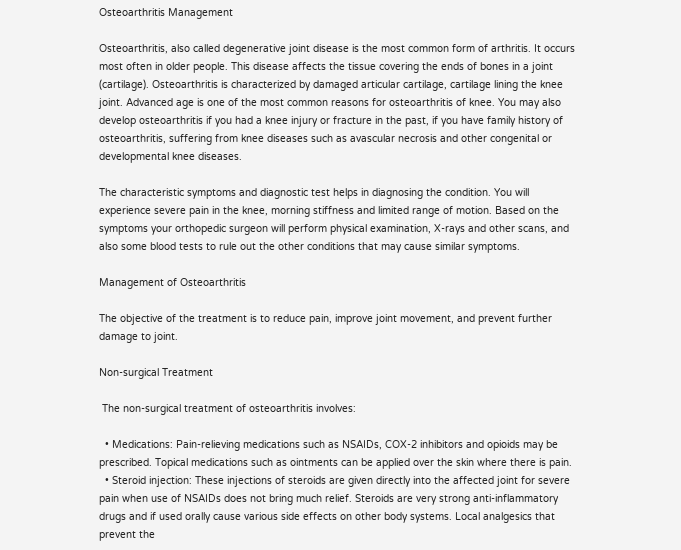Osteoarthritis Management

Osteoarthritis, also called degenerative joint disease is the most common form of arthritis. It occurs most often in older people. This disease affects the tissue covering the ends of bones in a joint (cartilage). Osteoarthritis is characterized by damaged articular cartilage, cartilage lining the knee joint. Advanced age is one of the most common reasons for osteoarthritis of knee. You may also develop osteoarthritis if you had a knee injury or fracture in the past, if you have family history of osteoarthritis, suffering from knee diseases such as avascular necrosis and other congenital or developmental knee diseases.

The characteristic symptoms and diagnostic test helps in diagnosing the condition. You will experience severe pain in the knee, morning stiffness and limited range of motion. Based on the symptoms your orthopedic surgeon will perform physical examination, X-rays and other scans, and also some blood tests to rule out the other conditions that may cause similar symptoms.

Management of Osteoarthritis

The objective of the treatment is to reduce pain, improve joint movement, and prevent further damage to joint.

Non-surgical Treatment

 The non-surgical treatment of osteoarthritis involves:

  • Medications: Pain-relieving medications such as NSAIDs, COX-2 inhibitors and opioids may be prescribed. Topical medications such as ointments can be applied over the skin where there is pain.
  • Steroid injection: These injections of steroids are given directly into the affected joint for severe pain when use of NSAIDs does not bring much relief. Steroids are very strong anti-inflammatory drugs and if used orally cause various side effects on other body systems. Local analgesics that prevent the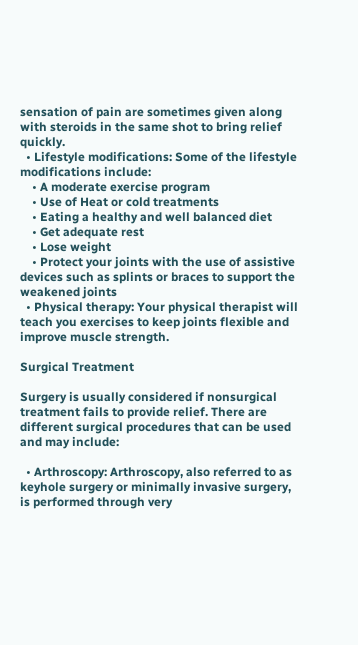sensation of pain are sometimes given along with steroids in the same shot to bring relief quickly.
  • Lifestyle modifications: Some of the lifestyle modifications include:
    • A moderate exercise program
    • Use of Heat or cold treatments
    • Eating a healthy and well balanced diet
    • Get adequate rest
    • Lose weight
    • Protect your joints with the use of assistive devices such as splints or braces to support the weakened joints
  • Physical therapy: Your physical therapist will teach you exercises to keep joints flexible and improve muscle strength.

Surgical Treatment

Surgery is usually considered if nonsurgical treatment fails to provide relief. There are different surgical procedures that can be used and may include:

  • Arthroscopy: Arthroscopy, also referred to as keyhole surgery or minimally invasive surgery, is performed through very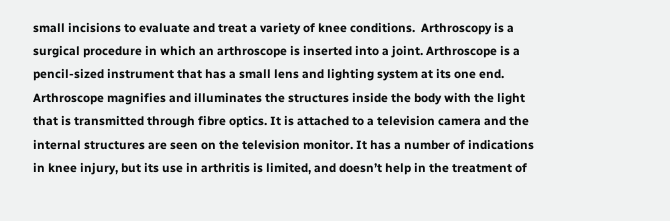small incisions to evaluate and treat a variety of knee conditions.  Arthroscopy is a surgical procedure in which an arthroscope is inserted into a joint. Arthroscope is a pencil-sized instrument that has a small lens and lighting system at its one end. Arthroscope magnifies and illuminates the structures inside the body with the light that is transmitted through fibre optics. It is attached to a television camera and the internal structures are seen on the television monitor. It has a number of indications in knee injury, but its use in arthritis is limited, and doesn’t help in the treatment of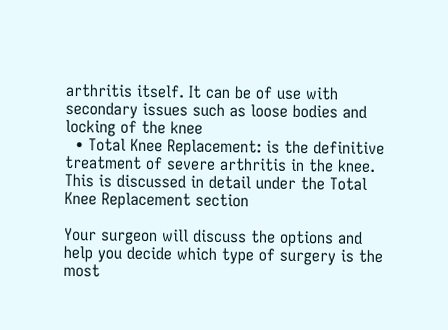arthritis itself. It can be of use with secondary issues such as loose bodies and locking of the knee
  • Total Knee Replacement: is the definitive treatment of severe arthritis in the knee. This is discussed in detail under the Total Knee Replacement section

Your surgeon will discuss the options and help you decide which type of surgery is the most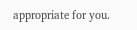appropriate for you.